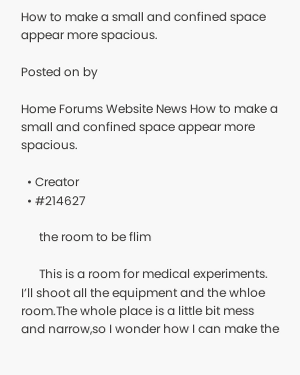How to make a small and confined space appear more spacious.

Posted on by

Home Forums Website News How to make a small and confined space appear more spacious.

  • Creator
  • #214627

      the room to be flim

      This is a room for medical experiments. I’ll shoot all the equipment and the whloe room.The whole place is a little bit mess and narrow,so I wonder how I can make the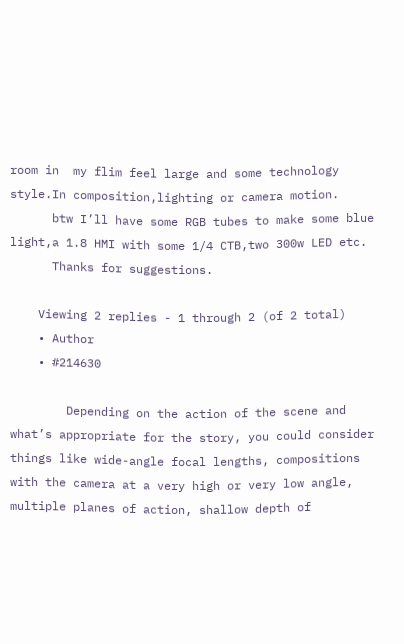room in  my flim feel large and some technology style.In composition,lighting or camera motion.
      btw I’ll have some RGB tubes to make some blue light,a 1.8 HMI with some 1/4 CTB,two 300w LED etc.
      Thanks for suggestions.

    Viewing 2 replies - 1 through 2 (of 2 total)
    • Author
    • #214630

        Depending on the action of the scene and what’s appropriate for the story, you could consider things like wide-angle focal lengths, compositions with the camera at a very high or very low angle, multiple planes of action, shallow depth of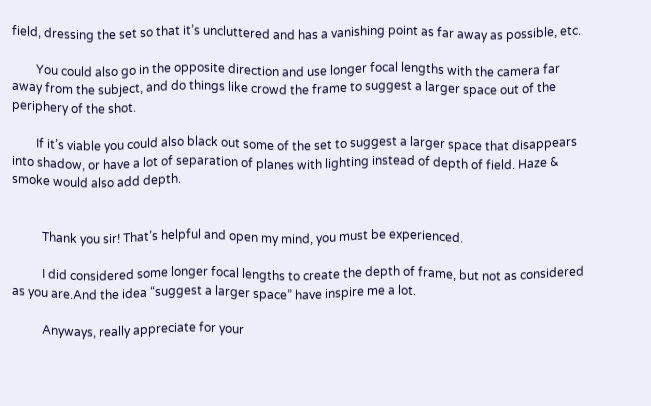field, dressing the set so that it’s uncluttered and has a vanishing point as far away as possible, etc.

        You could also go in the opposite direction and use longer focal lengths with the camera far away from the subject, and do things like crowd the frame to suggest a larger space out of the periphery of the shot.

        If it’s viable you could also black out some of the set to suggest a larger space that disappears into shadow, or have a lot of separation of planes with lighting instead of depth of field. Haze & smoke would also add depth.


          Thank you sir! That’s helpful and open my mind, you must be experienced.

          I did considered some longer focal lengths to create the depth of frame, but not as considered as you are.And the idea “suggest a larger space” have inspire me a lot.

          Anyways, really appreciate for your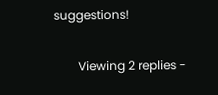suggestions!

        Viewing 2 replies -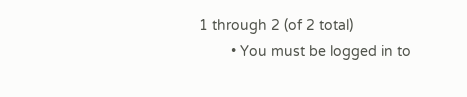1 through 2 (of 2 total)
        • You must be logged in to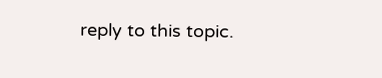reply to this topic.